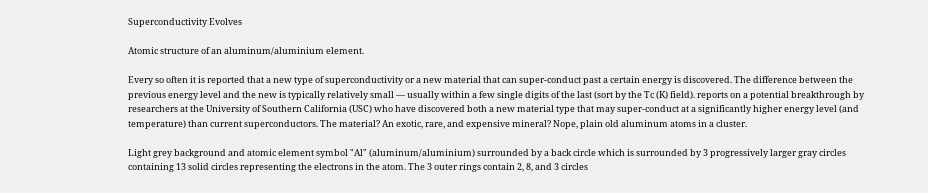Superconductivity Evolves

Atomic structure of an aluminum/aluminium element.

Every so often it is reported that a new type of superconductivity or a new material that can super-conduct past a certain energy is discovered. The difference between the previous energy level and the new is typically relatively small — usually within a few single digits of the last (sort by the Tc (K) field). reports on a potential breakthrough by researchers at the University of Southern California (USC) who have discovered both a new material type that may super-conduct at a significantly higher energy level (and temperature) than current superconductors. The material? An exotic, rare, and expensive mineral? Nope, plain old aluminum atoms in a cluster.

Light grey background and atomic element symbol "Al" (aluminum/aluminium) surrounded by a back circle which is surrounded by 3 progressively larger gray circles containing 13 solid circles representing the electrons in the atom. The 3 outer rings contain 2, 8, and 3 circles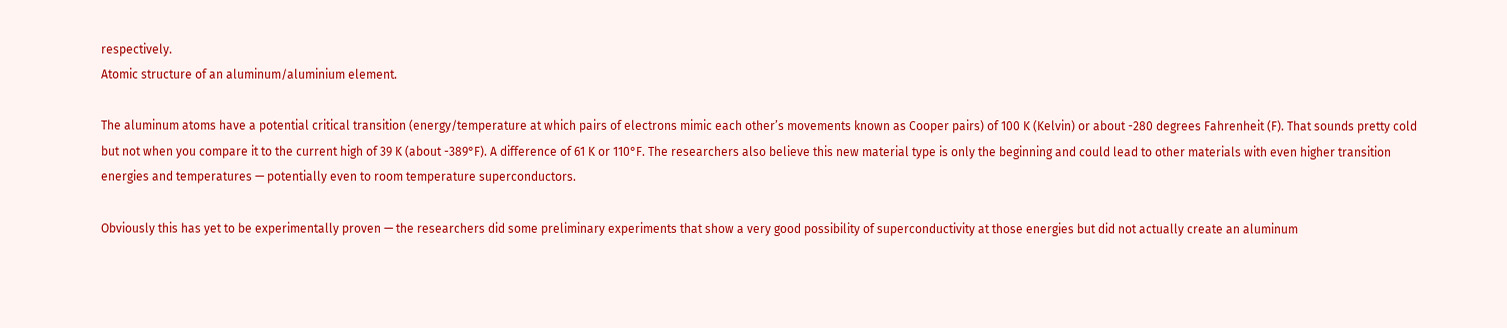respectively.
Atomic structure of an aluminum/aluminium element.

The aluminum atoms have a potential critical transition (energy/temperature at which pairs of electrons mimic each other’s movements known as Cooper pairs) of 100 K (Kelvin) or about -280 degrees Fahrenheit (F). That sounds pretty cold but not when you compare it to the current high of 39 K (about -389°F). A difference of 61 K or 110°F. The researchers also believe this new material type is only the beginning and could lead to other materials with even higher transition energies and temperatures — potentially even to room temperature superconductors.

Obviously this has yet to be experimentally proven — the researchers did some preliminary experiments that show a very good possibility of superconductivity at those energies but did not actually create an aluminum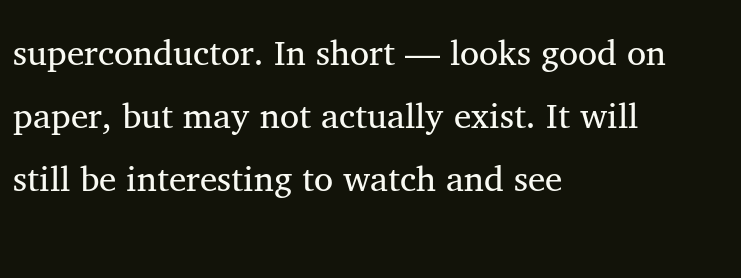superconductor. In short — looks good on paper, but may not actually exist. It will still be interesting to watch and see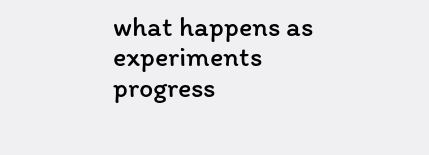what happens as experiments progress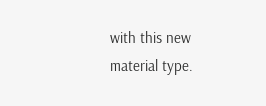with this new material type.